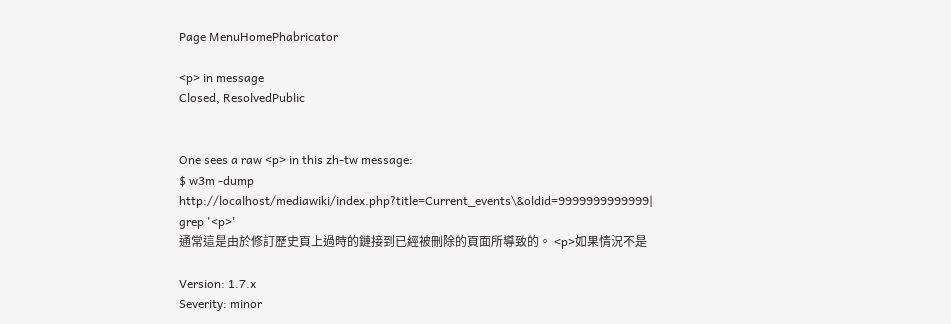Page MenuHomePhabricator

<p> in message
Closed, ResolvedPublic


One sees a raw <p> in this zh-tw message:
$ w3m -dump http://localhost/mediawiki/index.php?title=Current_events\&oldid=9999999999999|
grep '<p>'
通常這是由於修訂歷史頁上過時的鏈接到已經被刪除的頁面所導致的。 <p>如果情況不是

Version: 1.7.x
Severity: minor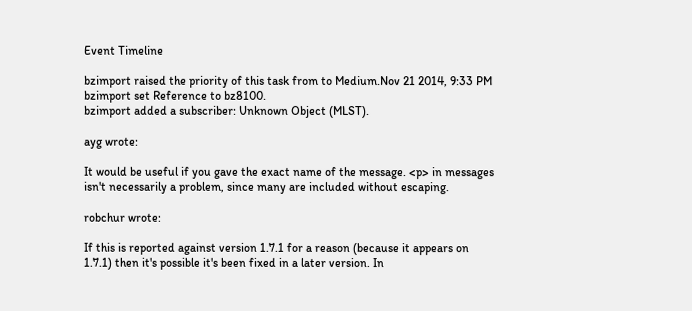Event Timeline

bzimport raised the priority of this task from to Medium.Nov 21 2014, 9:33 PM
bzimport set Reference to bz8100.
bzimport added a subscriber: Unknown Object (MLST).

ayg wrote:

It would be useful if you gave the exact name of the message. <p> in messages
isn't necessarily a problem, since many are included without escaping.

robchur wrote:

If this is reported against version 1.7.1 for a reason (because it appears on
1.7.1) then it's possible it's been fixed in a later version. In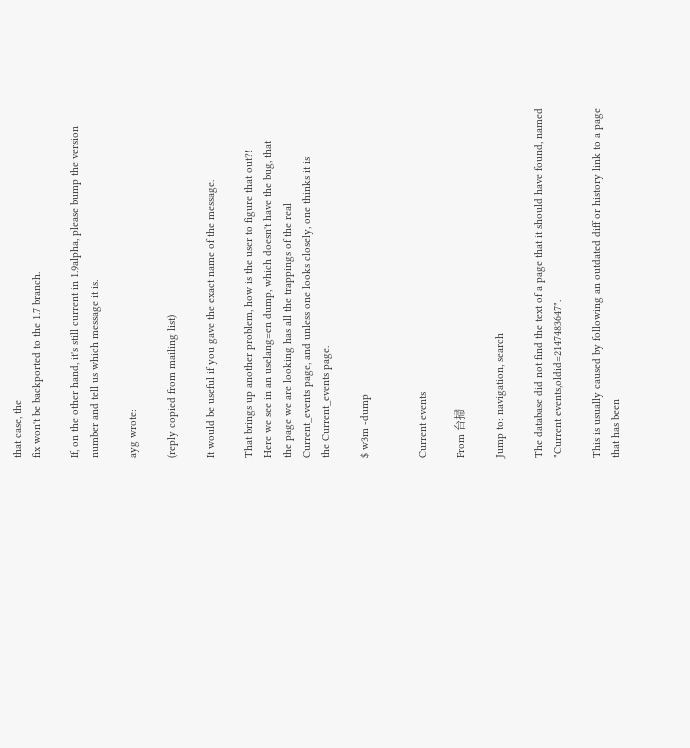that case, the
fix won't be backported to the 1.7 branch.

If, on the other hand, it's still current in 1.9alpha, please bump the version
number and tell us which message it is.

ayg wrote:

(reply copied from mailing list)

It would be useful if you gave the exact name of the message.

That brings up another problem, how is the user to figure that out?!
Here we see in an uselang=en dump, which doesn't have the bug, that
the page we are looking has all the trappings of the real
Current_events page, and unless one looks closely, one thinks it is
the Current_events page.

$ w3m -dump


Current events

From 台掃

Jump to: navigation, search

The database did not find the text of a page that it should have found, named
"Current events,oldid=2147483647".

This is usually caused by following an outdated diff or history link to a page
that has been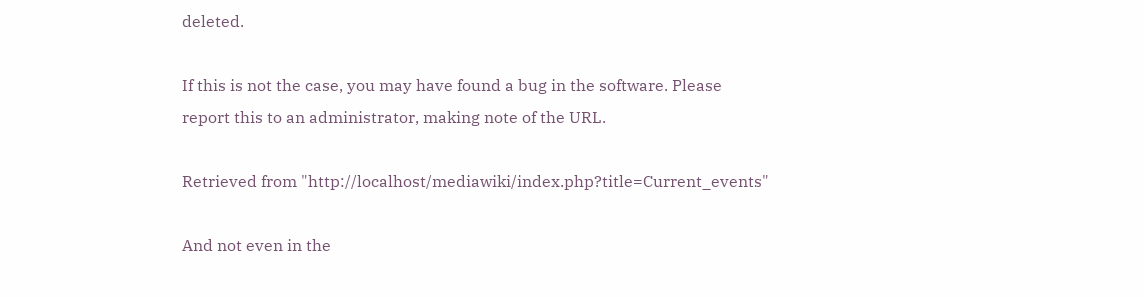deleted.

If this is not the case, you may have found a bug in the software. Please
report this to an administrator, making note of the URL.

Retrieved from "http://localhost/mediawiki/index.php?title=Current_events"

And not even in the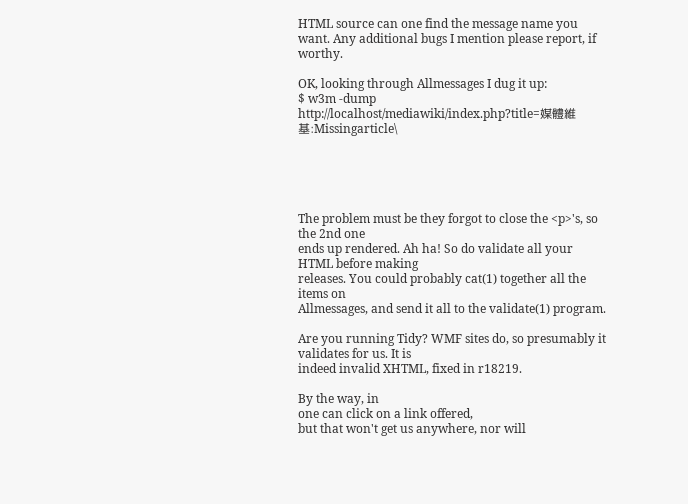HTML source can one find the message name you
want. Any additional bugs I mention please report, if worthy.

OK, looking through Allmessages I dug it up:
$ w3m -dump http://localhost/mediawiki/index.php?title=媒體維基:Missingarticle\





The problem must be they forgot to close the <p>'s, so the 2nd one
ends up rendered. Ah ha! So do validate all your HTML before making
releases. You could probably cat(1) together all the items on
Allmessages, and send it all to the validate(1) program.

Are you running Tidy? WMF sites do, so presumably it validates for us. It is
indeed invalid XHTML, fixed in r18219.

By the way, in
one can click on a link offered,
but that won't get us anywhere, nor will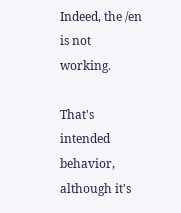Indeed, the /en is not working.

That's intended behavior, although it's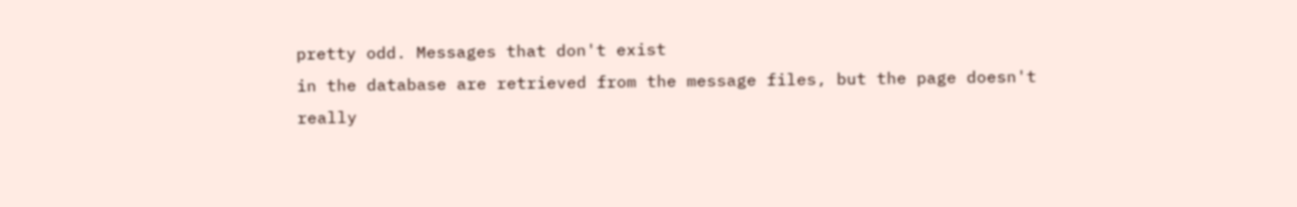pretty odd. Messages that don't exist
in the database are retrieved from the message files, but the page doesn't
really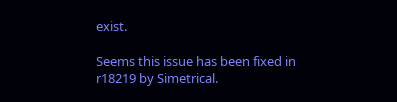exist.

Seems this issue has been fixed in r18219 by Simetrical.